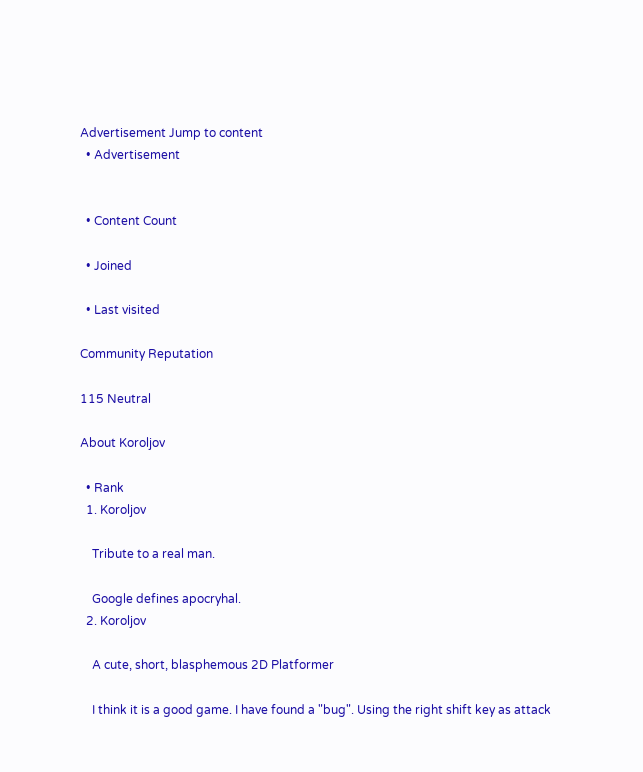Advertisement Jump to content
  • Advertisement


  • Content Count

  • Joined

  • Last visited

Community Reputation

115 Neutral

About Koroljov

  • Rank
  1. Koroljov

    Tribute to a real man.

    Google defines apocryhal.
  2. Koroljov

    A cute, short, blasphemous 2D Platformer

    I think it is a good game. I have found a "bug". Using the right shift key as attack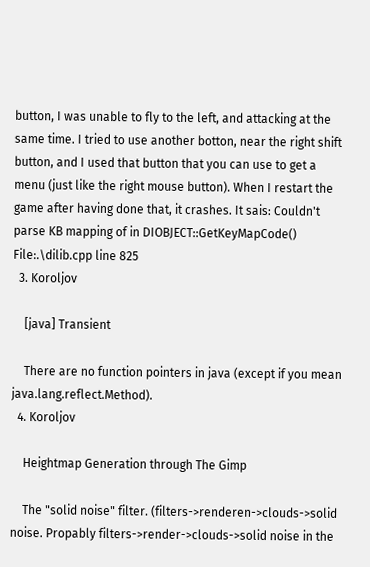button, I was unable to fly to the left, and attacking at the same time. I tried to use another botton, near the right shift button, and I used that button that you can use to get a menu (just like the right mouse button). When I restart the game after having done that, it crashes. It sais: Couldn't parse KB mapping of in DIOBJECT::GetKeyMapCode() File:.\dilib.cpp line 825
  3. Koroljov

    [java] Transient

    There are no function pointers in java (except if you mean java.lang.reflect.Method).
  4. Koroljov

    Heightmap Generation through The Gimp

    The "solid noise" filter. (filters->renderen->clouds->solid noise. Propably filters->render->clouds->solid noise in the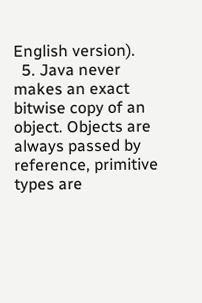English version).
  5. Java never makes an exact bitwise copy of an object. Objects are always passed by reference, primitive types are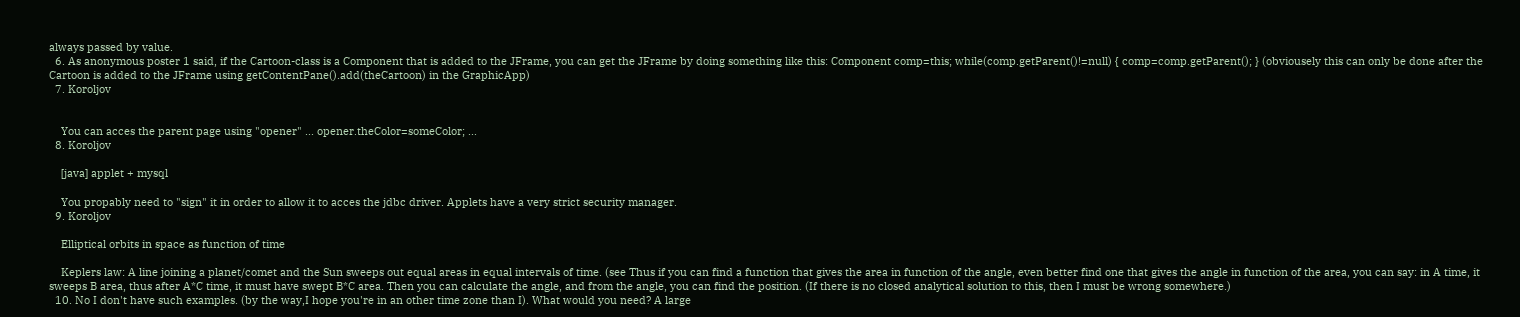always passed by value.
  6. As anonymous poster 1 said, if the Cartoon-class is a Component that is added to the JFrame, you can get the JFrame by doing something like this: Component comp=this; while(comp.getParent()!=null) { comp=comp.getParent(); } (obviousely this can only be done after the Cartoon is added to the JFrame using getContentPane().add(theCartoon) in the GraphicApp)
  7. Koroljov


    You can acces the parent page using "opener" ... opener.theColor=someColor; ...
  8. Koroljov

    [java] applet + mysql

    You propably need to "sign" it in order to allow it to acces the jdbc driver. Applets have a very strict security manager.
  9. Koroljov

    Elliptical orbits in space as function of time

    Keplers law: A line joining a planet/comet and the Sun sweeps out equal areas in equal intervals of time. (see Thus if you can find a function that gives the area in function of the angle, even better find one that gives the angle in function of the area, you can say: in A time, it sweeps B area, thus after A*C time, it must have swept B*C area. Then you can calculate the angle, and from the angle, you can find the position. (If there is no closed analytical solution to this, then I must be wrong somewhere.)
  10. No I don't have such examples. (by the way,I hope you're in an other time zone than I). What would you need? A large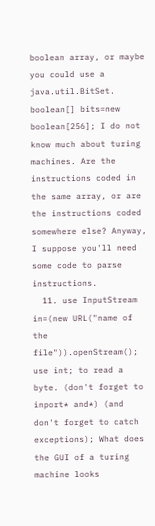boolean array, or maybe you could use a java.util.BitSet. boolean[] bits=new boolean[256]; I do not know much about turing machines. Are the instructions coded in the same array, or are the instructions coded somewhere else? Anyway, I suppose you'll need some code to parse instructions.
  11. use InputStream in=(new URL("name of the file")).openStream(); use int; to read a byte. (don't forget to inport* and*) (and don't forget to catch exceptions); What does the GUI of a turing machine looks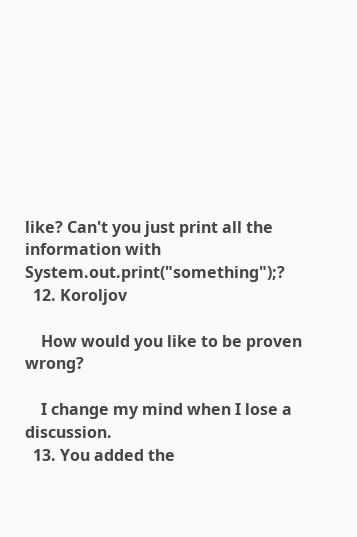like? Can't you just print all the information with System.out.print("something");?
  12. Koroljov

    How would you like to be proven wrong?

    I change my mind when I lose a discussion.
  13. You added the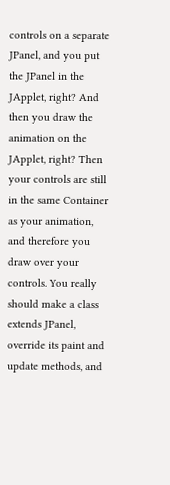controls on a separate JPanel, and you put the JPanel in the JApplet, right? And then you draw the animation on the JApplet, right? Then your controls are still in the same Container as your animation, and therefore you draw over your controls. You really should make a class extends JPanel, override its paint and update methods, and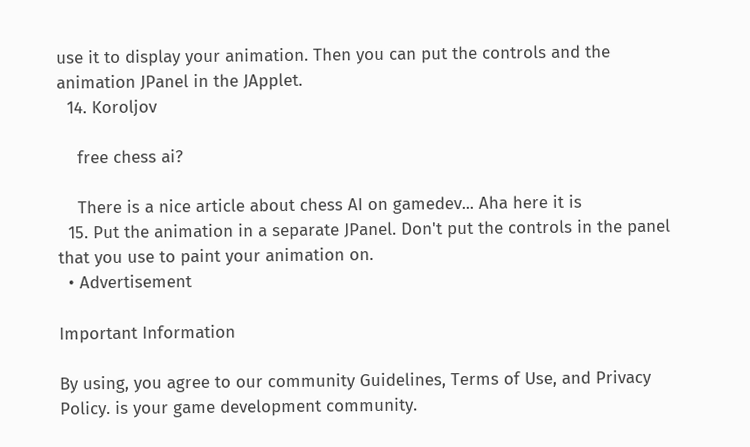use it to display your animation. Then you can put the controls and the animation JPanel in the JApplet.
  14. Koroljov

    free chess ai?

    There is a nice article about chess AI on gamedev... Aha here it is
  15. Put the animation in a separate JPanel. Don't put the controls in the panel that you use to paint your animation on.
  • Advertisement

Important Information

By using, you agree to our community Guidelines, Terms of Use, and Privacy Policy. is your game development community.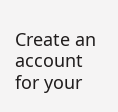Create an account for your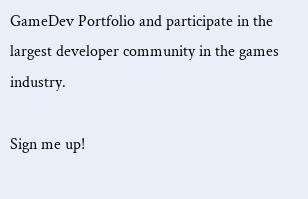GameDev Portfolio and participate in the largest developer community in the games industry.

Sign me up!